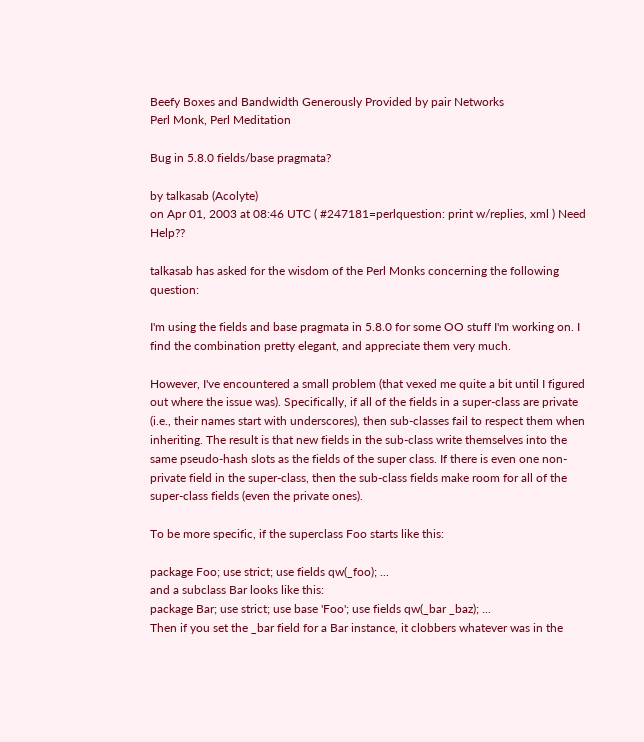Beefy Boxes and Bandwidth Generously Provided by pair Networks
Perl Monk, Perl Meditation

Bug in 5.8.0 fields/base pragmata?

by talkasab (Acolyte)
on Apr 01, 2003 at 08:46 UTC ( #247181=perlquestion: print w/replies, xml ) Need Help??

talkasab has asked for the wisdom of the Perl Monks concerning the following question:

I'm using the fields and base pragmata in 5.8.0 for some OO stuff I'm working on. I find the combination pretty elegant, and appreciate them very much.

However, I've encountered a small problem (that vexed me quite a bit until I figured out where the issue was). Specifically, if all of the fields in a super-class are private (i.e., their names start with underscores), then sub-classes fail to respect them when inheriting. The result is that new fields in the sub-class write themselves into the same pseudo-hash slots as the fields of the super class. If there is even one non-private field in the super-class, then the sub-class fields make room for all of the super-class fields (even the private ones).

To be more specific, if the superclass Foo starts like this:

package Foo; use strict; use fields qw(_foo); ...
and a subclass Bar looks like this:
package Bar; use strict; use base 'Foo'; use fields qw(_bar _baz); ...
Then if you set the _bar field for a Bar instance, it clobbers whatever was in the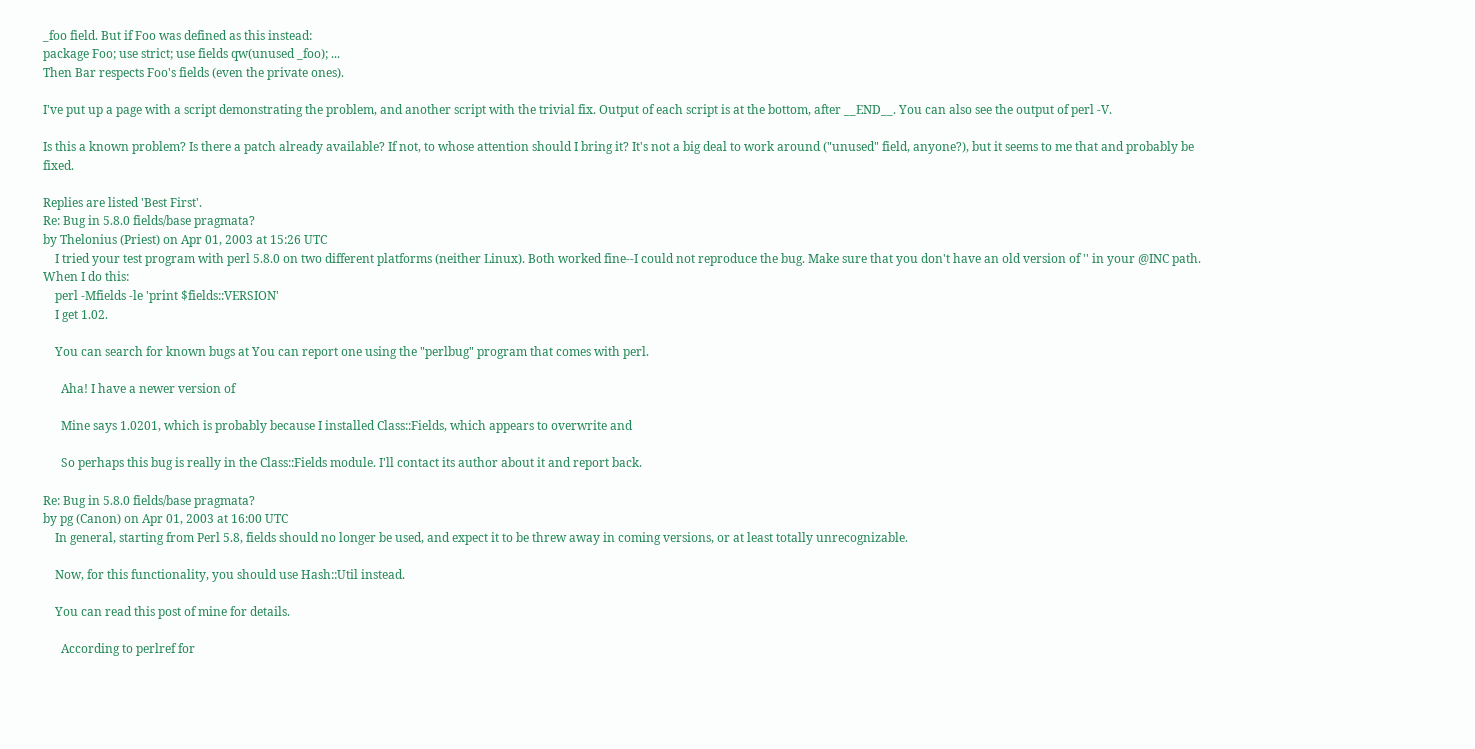_foo field. But if Foo was defined as this instead:
package Foo; use strict; use fields qw(unused _foo); ...
Then Bar respects Foo's fields (even the private ones).

I've put up a page with a script demonstrating the problem, and another script with the trivial fix. Output of each script is at the bottom, after __END__. You can also see the output of perl -V.

Is this a known problem? Is there a patch already available? If not, to whose attention should I bring it? It's not a big deal to work around ("unused" field, anyone?), but it seems to me that and probably be fixed.

Replies are listed 'Best First'.
Re: Bug in 5.8.0 fields/base pragmata?
by Thelonius (Priest) on Apr 01, 2003 at 15:26 UTC
    I tried your test program with perl 5.8.0 on two different platforms (neither Linux). Both worked fine--I could not reproduce the bug. Make sure that you don't have an old version of '' in your @INC path. When I do this:
    perl -Mfields -le 'print $fields::VERSION'
    I get 1.02.

    You can search for known bugs at You can report one using the "perlbug" program that comes with perl.

      Aha! I have a newer version of

      Mine says 1.0201, which is probably because I installed Class::Fields, which appears to overwrite and

      So perhaps this bug is really in the Class::Fields module. I'll contact its author about it and report back.

Re: Bug in 5.8.0 fields/base pragmata?
by pg (Canon) on Apr 01, 2003 at 16:00 UTC
    In general, starting from Perl 5.8, fields should no longer be used, and expect it to be threw away in coming versions, or at least totally unrecognizable.

    Now, for this functionality, you should use Hash::Util instead.

    You can read this post of mine for details.

      According to perlref for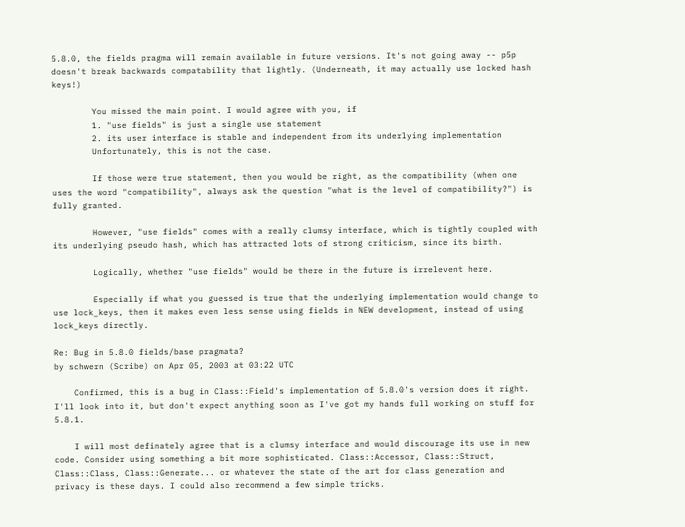5.8.0, the fields pragma will remain available in future versions. It's not going away -- p5p doesn't break backwards compatability that lightly. (Underneath, it may actually use locked hash keys!)

        You missed the main point. I would agree with you, if
        1. "use fields" is just a single use statement
        2. its user interface is stable and independent from its underlying implementation
        Unfortunately, this is not the case.

        If those were true statement, then you would be right, as the compatibility (when one uses the word "compatibility", always ask the question "what is the level of compatibility?") is fully granted.

        However, "use fields" comes with a really clumsy interface, which is tightly coupled with its underlying pseudo hash, which has attracted lots of strong criticism, since its birth.

        Logically, whether "use fields" would be there in the future is irrelevent here.

        Especially if what you guessed is true that the underlying implementation would change to use lock_keys, then it makes even less sense using fields in NEW development, instead of using lock_keys directly.

Re: Bug in 5.8.0 fields/base pragmata?
by schwern (Scribe) on Apr 05, 2003 at 03:22 UTC

    Confirmed, this is a bug in Class::Field's implementation of 5.8.0's version does it right. I'll look into it, but don't expect anything soon as I've got my hands full working on stuff for 5.8.1.

    I will most definately agree that is a clumsy interface and would discourage its use in new code. Consider using something a bit more sophisticated. Class::Accessor, Class::Struct, Class::Class, Class::Generate... or whatever the state of the art for class generation and privacy is these days. I could also recommend a few simple tricks.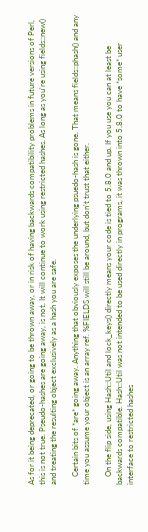As for it being deprecated, or going to be thrown away, or in risk of having backwards compatibility problems in future versions of Perl, this is not true. Pseudo-hashes are going away, is not. It will continue to work using restricted hashes. As long as you're using fields::new() and treating the resulting object exclusively as a hash you are safe.

    Certain bits of *are* going away. Anything that obviously exposes the underlying psuedo-hash is gone. That means fields::phash() and any time you assume your object is an array ref. %FIELDS will still be around, but don't trust that either.

    On the flip side, using Hash::Util and lock_keys() directly means your code is tied to 5.8.0 and up. If you use you can at least be backwards compatible. Hash::Util was not intended to be used directly in programs, it was thrown into 5.8.0 to have *some* user interface to restricted hashes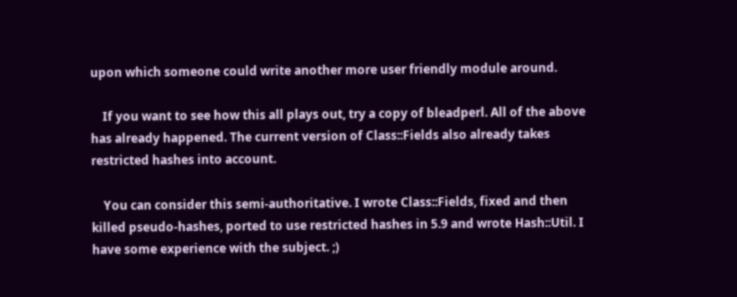upon which someone could write another more user friendly module around.

    If you want to see how this all plays out, try a copy of bleadperl. All of the above has already happened. The current version of Class::Fields also already takes restricted hashes into account.

    You can consider this semi-authoritative. I wrote Class::Fields, fixed and then killed pseudo-hashes, ported to use restricted hashes in 5.9 and wrote Hash::Util. I have some experience with the subject. ;)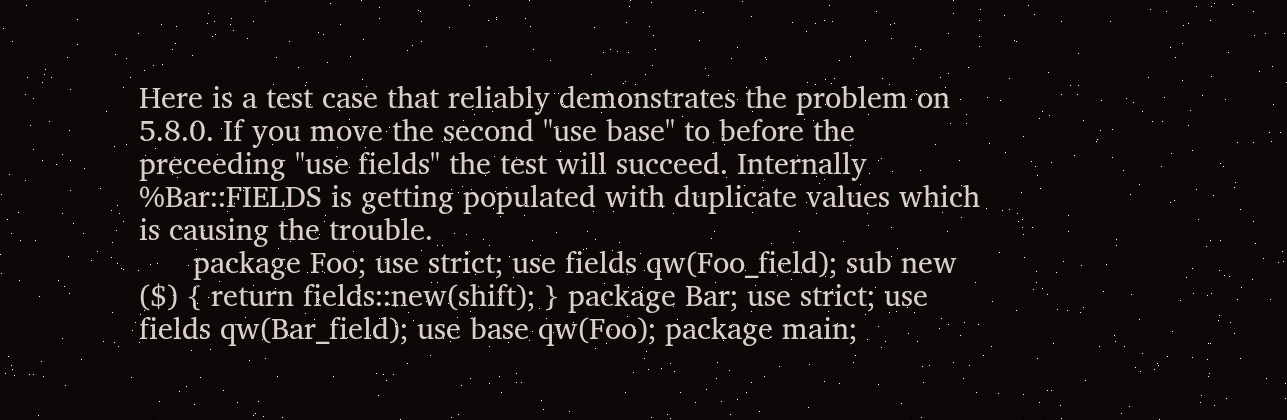Here is a test case that reliably demonstrates the problem on 5.8.0. If you move the second "use base" to before the preceeding "use fields" the test will succeed. Internally %Bar::FIELDS is getting populated with duplicate values which is causing the trouble.
      package Foo; use strict; use fields qw(Foo_field); sub new ($) { return fields::new(shift); } package Bar; use strict; use fields qw(Bar_field); use base qw(Foo); package main;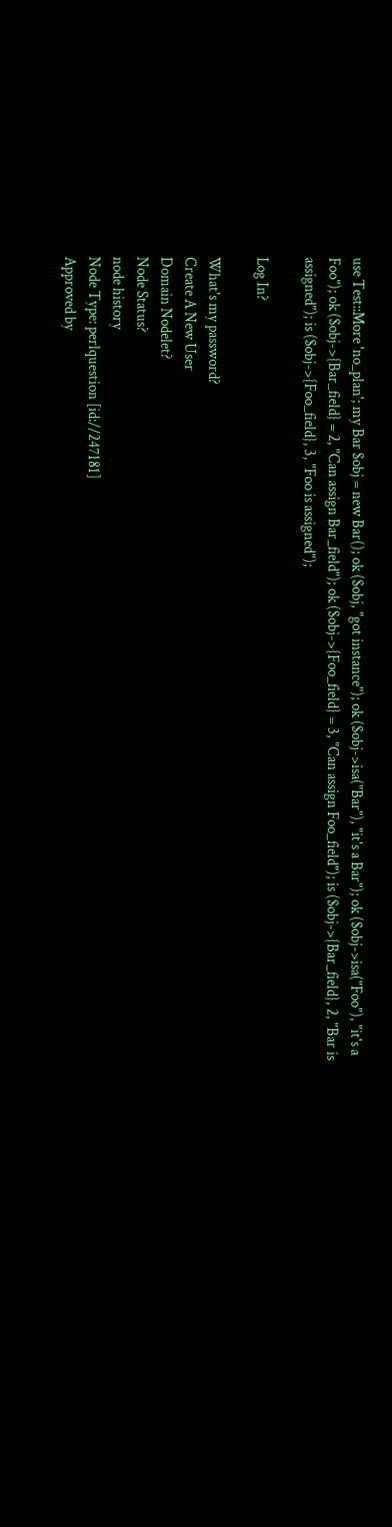use Test::More 'no_plan'; my Bar $obj = new Bar(); ok ($obj, "got instance"); ok ($obj->isa("Bar"), "it's a Bar"); ok ($obj->isa("Foo"), "it's a Foo"); ok ($obj->{Bar_field} = 2, "Can assign Bar_field"); ok ($obj->{Foo_field} = 3, "Can assign Foo_field"); is ($obj->{Bar_field}, 2, "Bar is assigned"); is ($obj->{Foo_field}, 3, "Foo is assigned");

Log In?

What's my password?
Create A New User
Domain Nodelet?
Node Status?
node history
Node Type: perlquestion [id://247181]
Approved by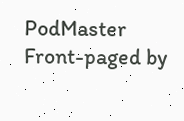PodMaster
Front-paged by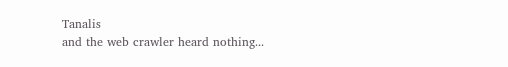Tanalis
and the web crawler heard nothing...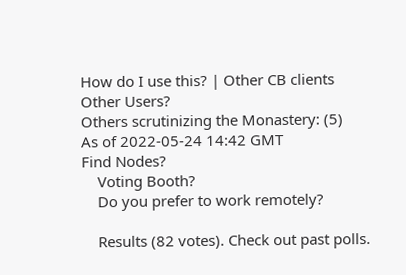How do I use this? | Other CB clients
Other Users?
Others scrutinizing the Monastery: (5)
As of 2022-05-24 14:42 GMT
Find Nodes?
    Voting Booth?
    Do you prefer to work remotely?

    Results (82 votes). Check out past polls.